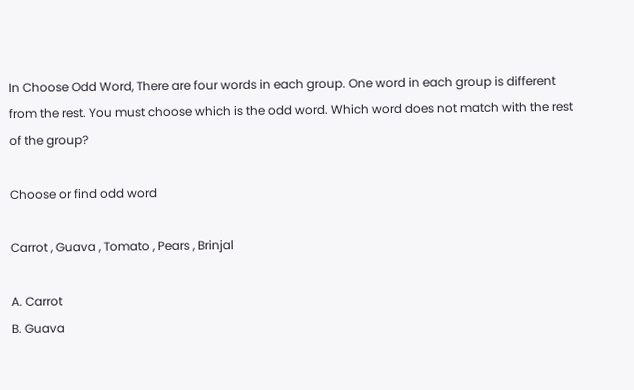In Choose Odd Word, There are four words in each group. One word in each group is different from the rest. You must choose which is the odd word. Which word does not match with the rest of the group?

Choose or find odd word

Carrot , Guava , Tomato , Pears , Brinjal

A. Carrot
B. Guava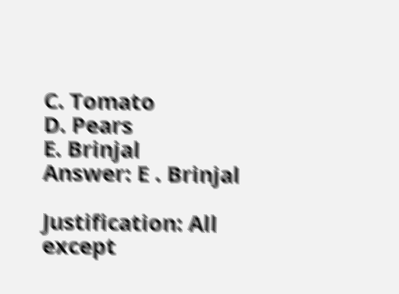C. Tomato
D. Pears
E. Brinjal
Answer: E . Brinjal

Justification: All except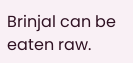Brinjal can be eaten raw.